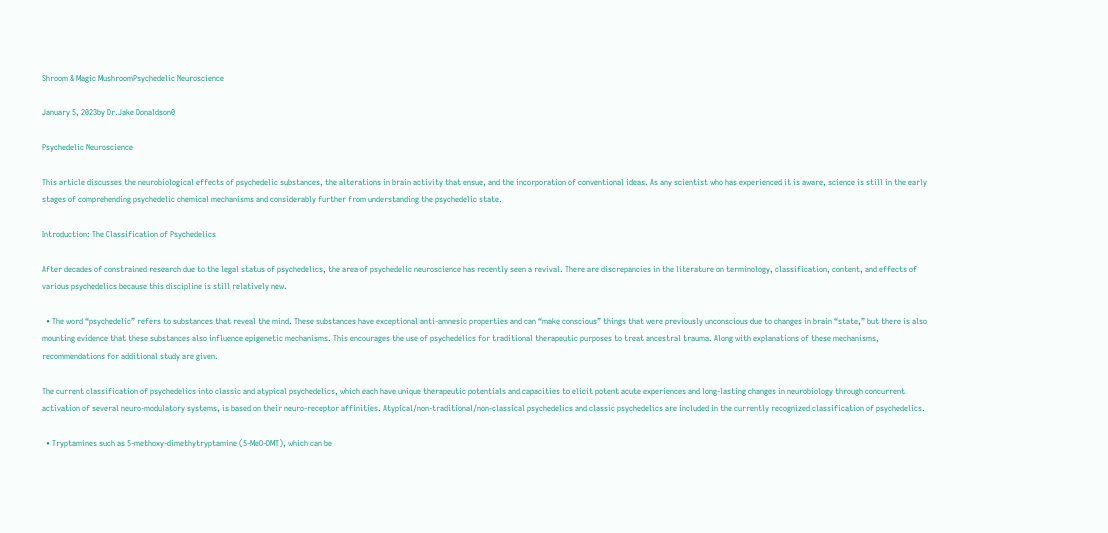Shroom & Magic MushroomPsychedelic Neuroscience

January 5, 2023by Dr.Jake Donaldson0

Psychedelic Neuroscience

This article discusses the neurobiological effects of psychedelic substances, the alterations in brain activity that ensue, and the incorporation of conventional ideas. As any scientist who has experienced it is aware, science is still in the early stages of comprehending psychedelic chemical mechanisms and considerably further from understanding the psychedelic state.

Introduction: The Classification of Psychedelics

After decades of constrained research due to the legal status of psychedelics, the area of psychedelic neuroscience has recently seen a revival. There are discrepancies in the literature on terminology, classification, content, and effects of various psychedelics because this discipline is still relatively new.

  • The word “psychedelic” refers to substances that reveal the mind. These substances have exceptional anti-amnesic properties and can “make conscious” things that were previously unconscious due to changes in brain “state,” but there is also mounting evidence that these substances also influence epigenetic mechanisms. This encourages the use of psychedelics for traditional therapeutic purposes to treat ancestral trauma. Along with explanations of these mechanisms, recommendations for additional study are given.

The current classification of psychedelics into classic and atypical psychedelics, which each have unique therapeutic potentials and capacities to elicit potent acute experiences and long-lasting changes in neurobiology through concurrent activation of several neuro-modulatory systems, is based on their neuro-receptor affinities. Atypical/non-traditional/non-classical psychedelics and classic psychedelics are included in the currently recognized classification of psychedelics.

  • Tryptamines such as 5-methoxy-dimethytryptamine (5-MeO-DMT), which can be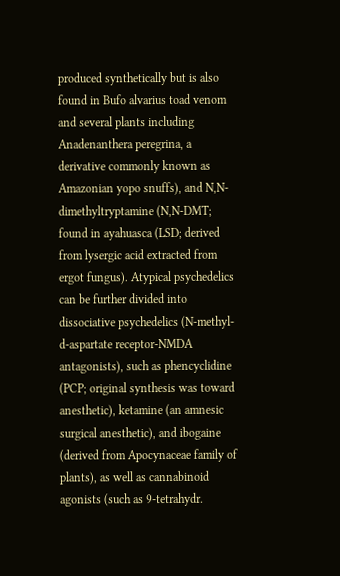produced synthetically but is also found in Bufo alvarius toad venom and several plants including Anadenanthera peregrina, a derivative commonly known as Amazonian yopo snuffs), and N,N-dimethyltryptamine (N,N-DMT; found in ayahuasca (LSD; derived from lysergic acid extracted from ergot fungus). Atypical psychedelics can be further divided into dissociative psychedelics (N-methyl-d-aspartate receptor-NMDA antagonists), such as phencyclidine (PCP; original synthesis was toward anesthetic), ketamine (an amnesic surgical anesthetic), and ibogaine (derived from Apocynaceae family of plants), as well as cannabinoid agonists (such as 9-tetrahydr.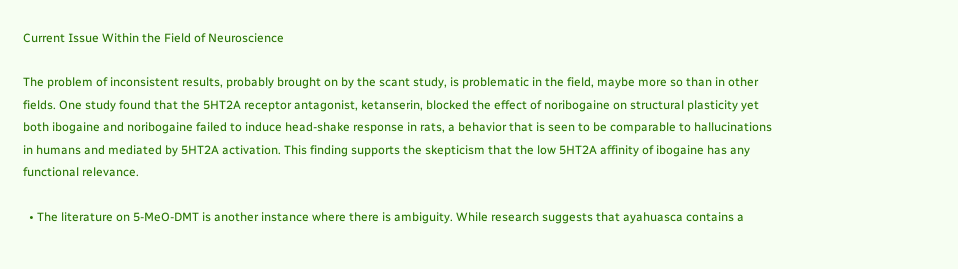Current Issue Within the Field of Neuroscience

The problem of inconsistent results, probably brought on by the scant study, is problematic in the field, maybe more so than in other fields. One study found that the 5HT2A receptor antagonist, ketanserin, blocked the effect of noribogaine on structural plasticity yet both ibogaine and noribogaine failed to induce head-shake response in rats, a behavior that is seen to be comparable to hallucinations in humans and mediated by 5HT2A activation. This finding supports the skepticism that the low 5HT2A affinity of ibogaine has any functional relevance.

  • The literature on 5-MeO-DMT is another instance where there is ambiguity. While research suggests that ayahuasca contains a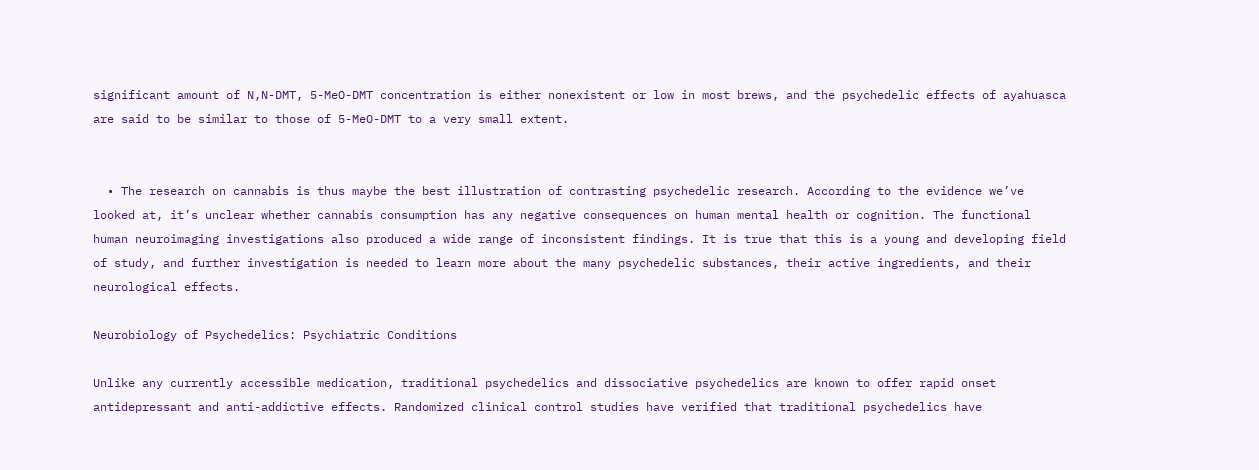significant amount of N,N-DMT, 5-MeO-DMT concentration is either nonexistent or low in most brews, and the psychedelic effects of ayahuasca are said to be similar to those of 5-MeO-DMT to a very small extent.


  • The research on cannabis is thus maybe the best illustration of contrasting psychedelic research. According to the evidence we’ve looked at, it’s unclear whether cannabis consumption has any negative consequences on human mental health or cognition. The functional human neuroimaging investigations also produced a wide range of inconsistent findings. It is true that this is a young and developing field of study, and further investigation is needed to learn more about the many psychedelic substances, their active ingredients, and their neurological effects.

Neurobiology of Psychedelics: Psychiatric Conditions

Unlike any currently accessible medication, traditional psychedelics and dissociative psychedelics are known to offer rapid onset antidepressant and anti-addictive effects. Randomized clinical control studies have verified that traditional psychedelics have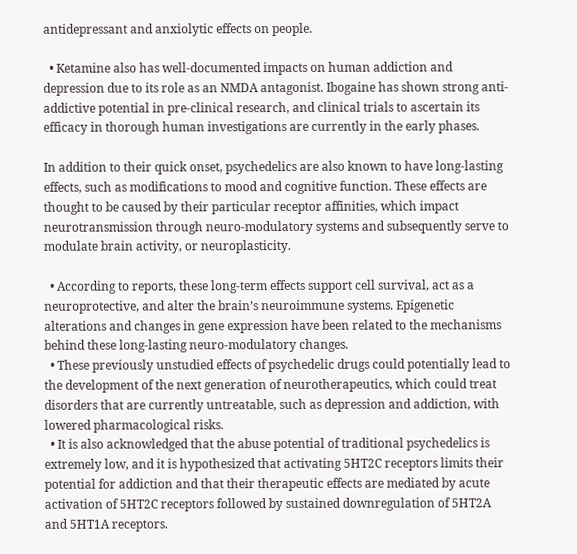antidepressant and anxiolytic effects on people.

  • Ketamine also has well-documented impacts on human addiction and depression due to its role as an NMDA antagonist. Ibogaine has shown strong anti-addictive potential in pre-clinical research, and clinical trials to ascertain its efficacy in thorough human investigations are currently in the early phases.

In addition to their quick onset, psychedelics are also known to have long-lasting effects, such as modifications to mood and cognitive function. These effects are thought to be caused by their particular receptor affinities, which impact neurotransmission through neuro-modulatory systems and subsequently serve to modulate brain activity, or neuroplasticity.

  • According to reports, these long-term effects support cell survival, act as a neuroprotective, and alter the brain’s neuroimmune systems. Epigenetic alterations and changes in gene expression have been related to the mechanisms behind these long-lasting neuro-modulatory changes.
  • These previously unstudied effects of psychedelic drugs could potentially lead to the development of the next generation of neurotherapeutics, which could treat disorders that are currently untreatable, such as depression and addiction, with lowered pharmacological risks.
  • It is also acknowledged that the abuse potential of traditional psychedelics is extremely low, and it is hypothesized that activating 5HT2C receptors limits their potential for addiction and that their therapeutic effects are mediated by acute activation of 5HT2C receptors followed by sustained downregulation of 5HT2A and 5HT1A receptors.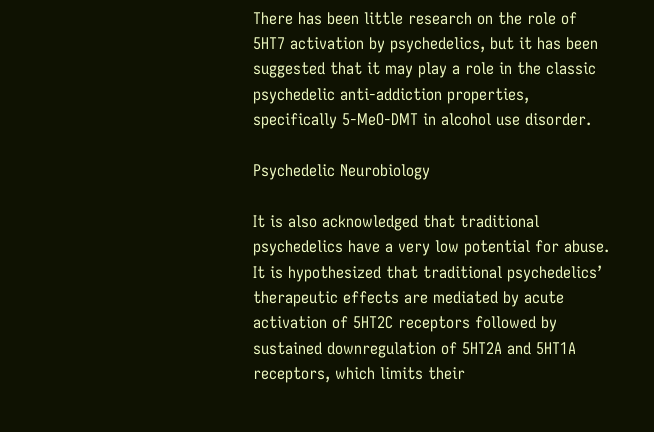There has been little research on the role of 5HT7 activation by psychedelics, but it has been suggested that it may play a role in the classic psychedelic anti-addiction properties, specifically 5-MeO-DMT in alcohol use disorder.

Psychedelic Neurobiology

It is also acknowledged that traditional psychedelics have a very low potential for abuse. It is hypothesized that traditional psychedelics’ therapeutic effects are mediated by acute activation of 5HT2C receptors followed by sustained downregulation of 5HT2A and 5HT1A receptors, which limits their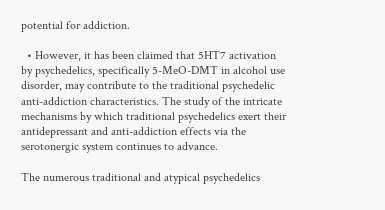potential for addiction.

  • However, it has been claimed that 5HT7 activation by psychedelics, specifically 5-MeO-DMT in alcohol use disorder, may contribute to the traditional psychedelic anti-addiction characteristics. The study of the intricate mechanisms by which traditional psychedelics exert their antidepressant and anti-addiction effects via the serotonergic system continues to advance.

The numerous traditional and atypical psychedelics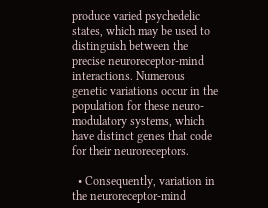produce varied psychedelic states, which may be used to distinguish between the precise neuroreceptor-mind interactions. Numerous genetic variations occur in the population for these neuro-modulatory systems, which have distinct genes that code for their neuroreceptors.

  • Consequently, variation in the neuroreceptor-mind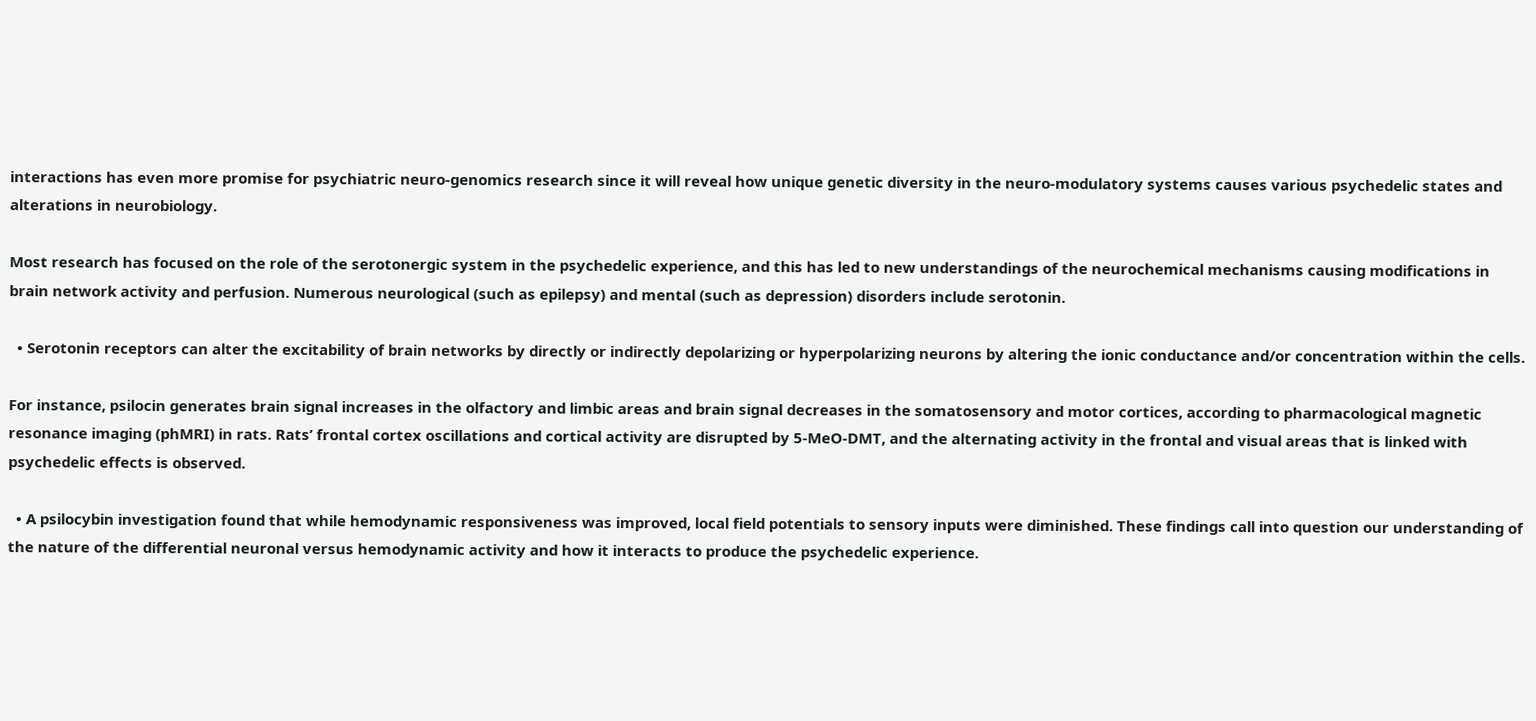interactions has even more promise for psychiatric neuro-genomics research since it will reveal how unique genetic diversity in the neuro-modulatory systems causes various psychedelic states and alterations in neurobiology.

Most research has focused on the role of the serotonergic system in the psychedelic experience, and this has led to new understandings of the neurochemical mechanisms causing modifications in brain network activity and perfusion. Numerous neurological (such as epilepsy) and mental (such as depression) disorders include serotonin.

  • Serotonin receptors can alter the excitability of brain networks by directly or indirectly depolarizing or hyperpolarizing neurons by altering the ionic conductance and/or concentration within the cells.

For instance, psilocin generates brain signal increases in the olfactory and limbic areas and brain signal decreases in the somatosensory and motor cortices, according to pharmacological magnetic resonance imaging (phMRI) in rats. Rats’ frontal cortex oscillations and cortical activity are disrupted by 5-MeO-DMT, and the alternating activity in the frontal and visual areas that is linked with psychedelic effects is observed.

  • A psilocybin investigation found that while hemodynamic responsiveness was improved, local field potentials to sensory inputs were diminished. These findings call into question our understanding of the nature of the differential neuronal versus hemodynamic activity and how it interacts to produce the psychedelic experience.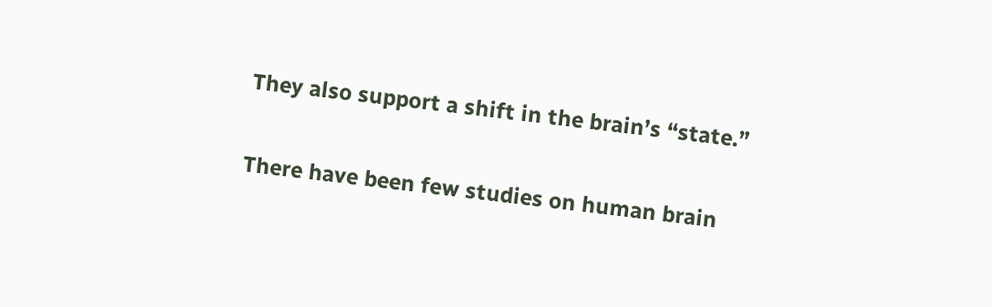They also support a shift in the brain’s “state.”

There have been few studies on human brain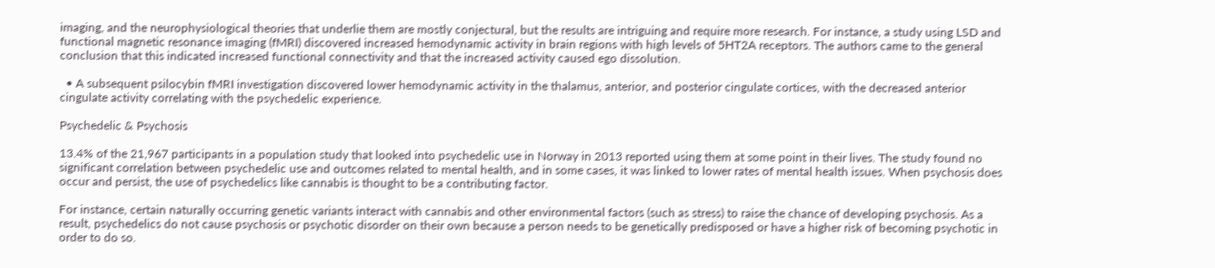imaging, and the neurophysiological theories that underlie them are mostly conjectural, but the results are intriguing and require more research. For instance, a study using LSD and functional magnetic resonance imaging (fMRI) discovered increased hemodynamic activity in brain regions with high levels of 5HT2A receptors. The authors came to the general conclusion that this indicated increased functional connectivity and that the increased activity caused ego dissolution.

  • A subsequent psilocybin fMRI investigation discovered lower hemodynamic activity in the thalamus, anterior, and posterior cingulate cortices, with the decreased anterior cingulate activity correlating with the psychedelic experience.

Psychedelic & Psychosis

13.4% of the 21,967 participants in a population study that looked into psychedelic use in Norway in 2013 reported using them at some point in their lives. The study found no significant correlation between psychedelic use and outcomes related to mental health, and in some cases, it was linked to lower rates of mental health issues. When psychosis does occur and persist, the use of psychedelics like cannabis is thought to be a contributing factor.

For instance, certain naturally occurring genetic variants interact with cannabis and other environmental factors (such as stress) to raise the chance of developing psychosis. As a result, psychedelics do not cause psychosis or psychotic disorder on their own because a person needs to be genetically predisposed or have a higher risk of becoming psychotic in order to do so.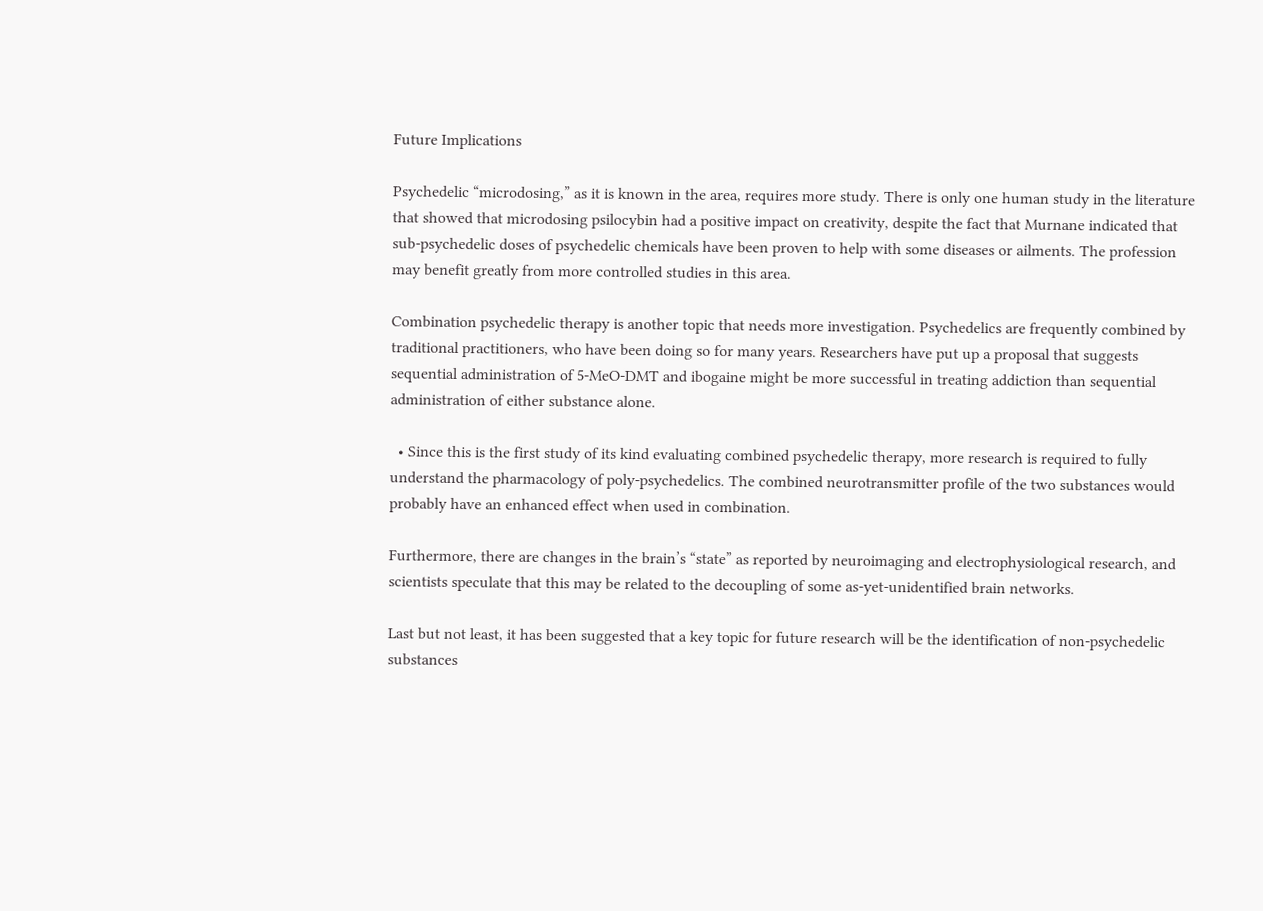Future Implications

Psychedelic “microdosing,” as it is known in the area, requires more study. There is only one human study in the literature that showed that microdosing psilocybin had a positive impact on creativity, despite the fact that Murnane indicated that sub-psychedelic doses of psychedelic chemicals have been proven to help with some diseases or ailments. The profession may benefit greatly from more controlled studies in this area.

Combination psychedelic therapy is another topic that needs more investigation. Psychedelics are frequently combined by traditional practitioners, who have been doing so for many years. Researchers have put up a proposal that suggests sequential administration of 5-MeO-DMT and ibogaine might be more successful in treating addiction than sequential administration of either substance alone.

  • Since this is the first study of its kind evaluating combined psychedelic therapy, more research is required to fully understand the pharmacology of poly-psychedelics. The combined neurotransmitter profile of the two substances would probably have an enhanced effect when used in combination.

Furthermore, there are changes in the brain’s “state” as reported by neuroimaging and electrophysiological research, and scientists speculate that this may be related to the decoupling of some as-yet-unidentified brain networks.

Last but not least, it has been suggested that a key topic for future research will be the identification of non-psychedelic substances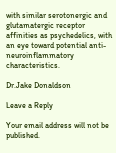with similar serotonergic and glutamatergic receptor affinities as psychedelics, with an eye toward potential anti-neuroinflammatory characteristics.

Dr.Jake Donaldson

Leave a Reply

Your email address will not be published.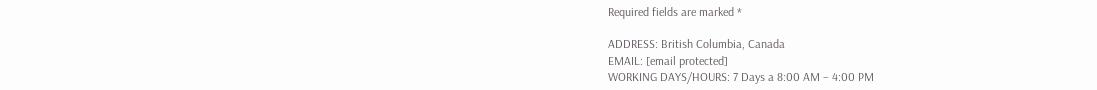Required fields are marked *

ADDRESS: British Columbia, Canada
EMAIL: [email protected]
WORKING DAYS/HOURS: 7 Days a 8:00 AM – 4:00 PM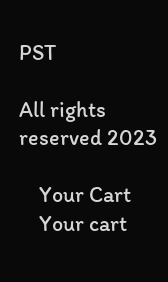PST

All rights reserved 2023

    Your Cart
    Your cart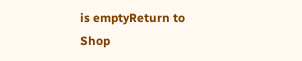is emptyReturn to Shop